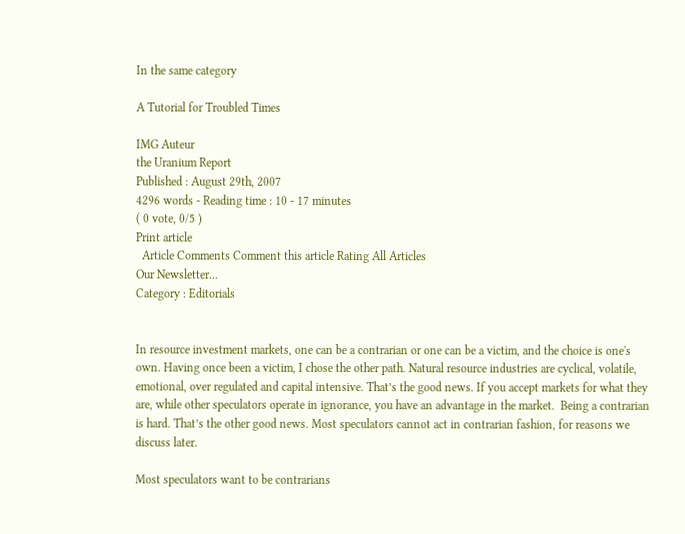In the same category

A Tutorial for Troubled Times

IMG Auteur
the Uranium Report
Published : August 29th, 2007
4296 words - Reading time : 10 - 17 minutes
( 0 vote, 0/5 )
Print article
  Article Comments Comment this article Rating All Articles
Our Newsletter...
Category : Editorials


In resource investment markets, one can be a contrarian or one can be a victim, and the choice is one's own. Having once been a victim, I chose the other path. Natural resource industries are cyclical, volatile, emotional, over regulated and capital intensive. That’s the good news. If you accept markets for what they are, while other speculators operate in ignorance, you have an advantage in the market.  Being a contrarian is hard. That’s the other good news. Most speculators cannot act in contrarian fashion, for reasons we discuss later.

Most speculators want to be contrarians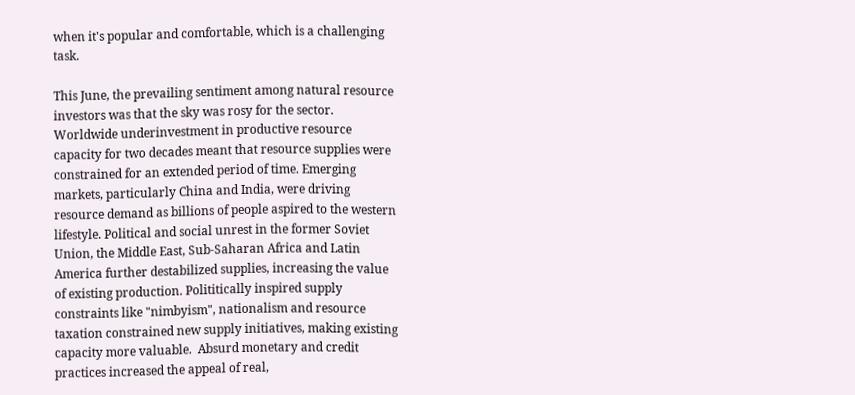when it's popular and comfortable, which is a challenging task.

This June, the prevailing sentiment among natural resource investors was that the sky was rosy for the sector. Worldwide underinvestment in productive resource capacity for two decades meant that resource supplies were constrained for an extended period of time. Emerging markets, particularly China and India, were driving resource demand as billions of people aspired to the western lifestyle. Political and social unrest in the former Soviet Union, the Middle East, Sub-Saharan Africa and Latin America further destabilized supplies, increasing the value of existing production. Polititically inspired supply constraints like "nimbyism", nationalism and resource taxation constrained new supply initiatives, making existing capacity more valuable.  Absurd monetary and credit practices increased the appeal of real,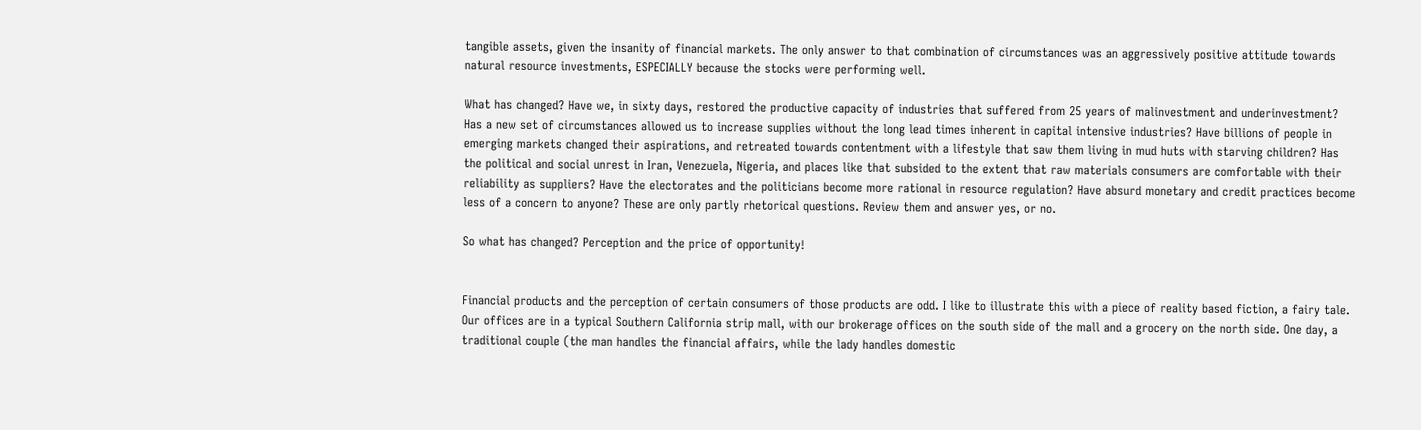tangible assets, given the insanity of financial markets. The only answer to that combination of circumstances was an aggressively positive attitude towards natural resource investments, ESPECIALLY because the stocks were performing well.

What has changed? Have we, in sixty days, restored the productive capacity of industries that suffered from 25 years of malinvestment and underinvestment? Has a new set of circumstances allowed us to increase supplies without the long lead times inherent in capital intensive industries? Have billions of people in emerging markets changed their aspirations, and retreated towards contentment with a lifestyle that saw them living in mud huts with starving children? Has the political and social unrest in Iran, Venezuela, Nigeria, and places like that subsided to the extent that raw materials consumers are comfortable with their reliability as suppliers? Have the electorates and the politicians become more rational in resource regulation? Have absurd monetary and credit practices become less of a concern to anyone? These are only partly rhetorical questions. Review them and answer yes, or no.

So what has changed? Perception and the price of opportunity!


Financial products and the perception of certain consumers of those products are odd. I like to illustrate this with a piece of reality based fiction, a fairy tale. Our offices are in a typical Southern California strip mall, with our brokerage offices on the south side of the mall and a grocery on the north side. One day, a traditional couple (the man handles the financial affairs, while the lady handles domestic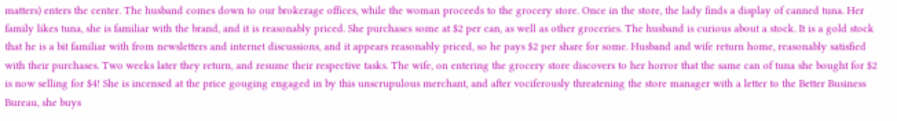matters) enters the center. The husband comes down to our brokerage offices, while the woman proceeds to the grocery store. Once in the store, the lady finds a display of canned tuna. Her family likes tuna, she is familiar with the brand, and it is reasonably priced. She purchases some at $2 per can, as well as other groceries. The husband is curious about a stock. It is a gold stock that he is a bit familiar with from newsletters and internet discussions, and it appears reasonably priced, so he pays $2 per share for some. Husband and wife return home, reasonably satisfied with their purchases. Two weeks later they return, and resume their respective tasks. The wife, on entering the grocery store discovers to her horror that the same can of tuna she bought for $2 is now selling for $4! She is incensed at the price gouging engaged in by this unscrupulous merchant, and after vociferously threatening the store manager with a letter to the Better Business Bureau, she buys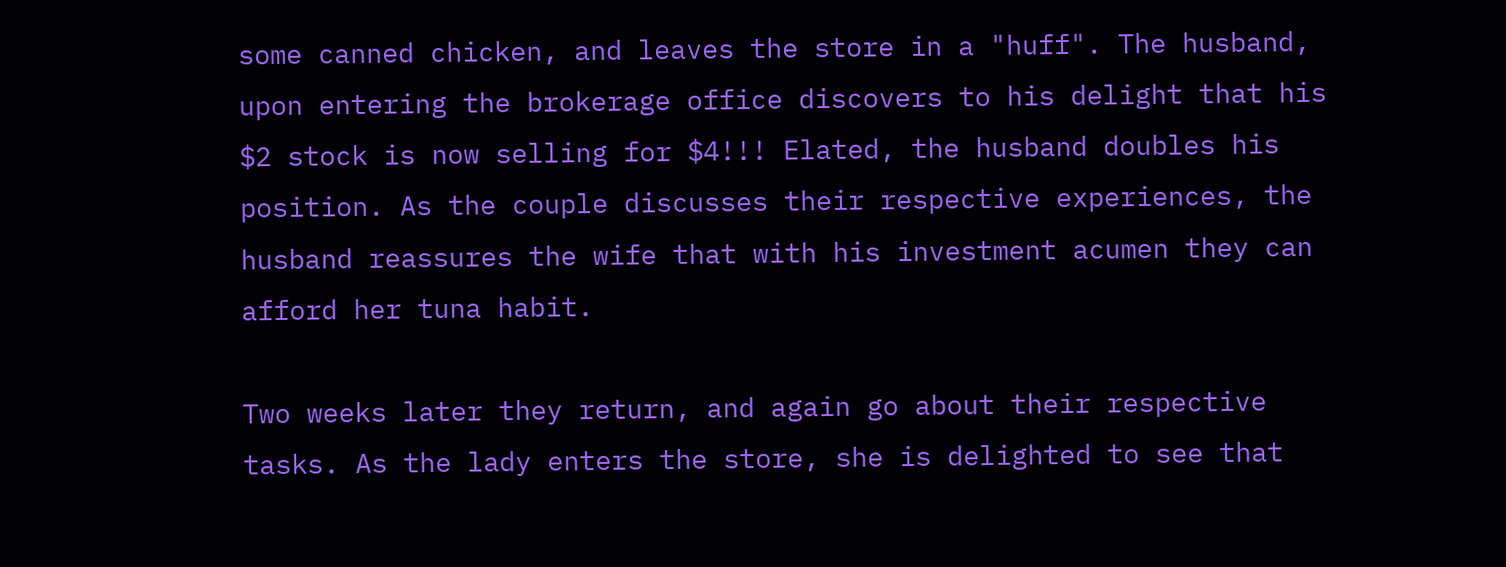some canned chicken, and leaves the store in a "huff". The husband, upon entering the brokerage office discovers to his delight that his $2 stock is now selling for $4!!! Elated, the husband doubles his position. As the couple discusses their respective experiences, the husband reassures the wife that with his investment acumen they can afford her tuna habit.

Two weeks later they return, and again go about their respective tasks. As the lady enters the store, she is delighted to see that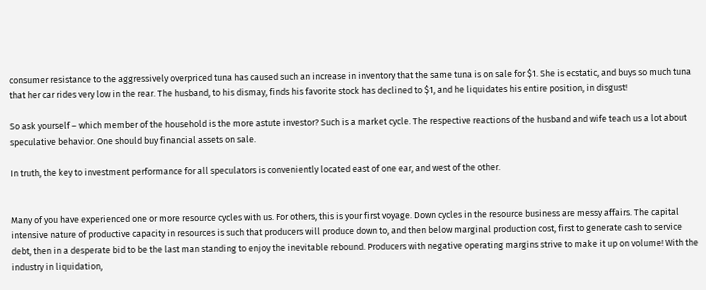consumer resistance to the aggressively overpriced tuna has caused such an increase in inventory that the same tuna is on sale for $1. She is ecstatic, and buys so much tuna that her car rides very low in the rear. The husband, to his dismay, finds his favorite stock has declined to $1, and he liquidates his entire position, in disgust!

So ask yourself – which member of the household is the more astute investor? Such is a market cycle. The respective reactions of the husband and wife teach us a lot about speculative behavior. One should buy financial assets on sale.

In truth, the key to investment performance for all speculators is conveniently located east of one ear, and west of the other.


Many of you have experienced one or more resource cycles with us. For others, this is your first voyage. Down cycles in the resource business are messy affairs. The capital intensive nature of productive capacity in resources is such that producers will produce down to, and then below marginal production cost, first to generate cash to service debt, then in a desperate bid to be the last man standing to enjoy the inevitable rebound. Producers with negative operating margins strive to make it up on volume! With the industry in liquidation,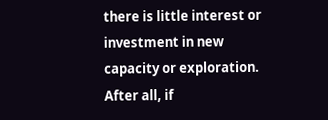there is little interest or investment in new capacity or exploration. After all, if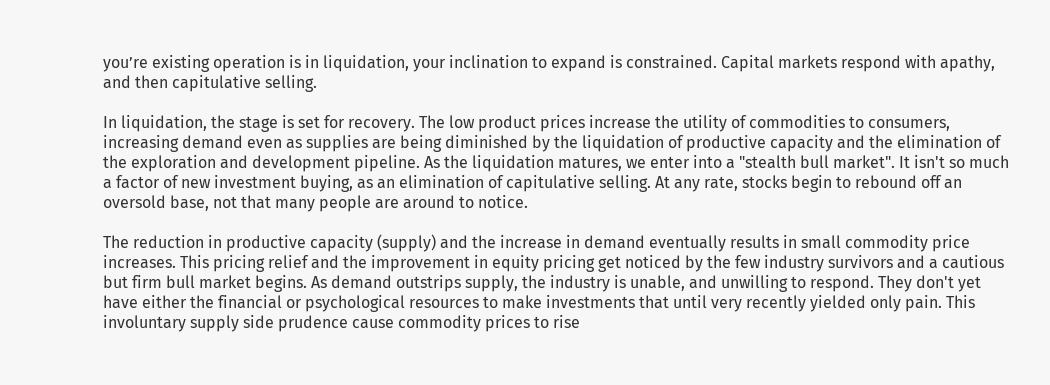you’re existing operation is in liquidation, your inclination to expand is constrained. Capital markets respond with apathy, and then capitulative selling.

In liquidation, the stage is set for recovery. The low product prices increase the utility of commodities to consumers, increasing demand even as supplies are being diminished by the liquidation of productive capacity and the elimination of the exploration and development pipeline. As the liquidation matures, we enter into a "stealth bull market". It isn't so much a factor of new investment buying, as an elimination of capitulative selling. At any rate, stocks begin to rebound off an oversold base, not that many people are around to notice.

The reduction in productive capacity (supply) and the increase in demand eventually results in small commodity price increases. This pricing relief and the improvement in equity pricing get noticed by the few industry survivors and a cautious but firm bull market begins. As demand outstrips supply, the industry is unable, and unwilling to respond. They don't yet have either the financial or psychological resources to make investments that until very recently yielded only pain. This involuntary supply side prudence cause commodity prices to rise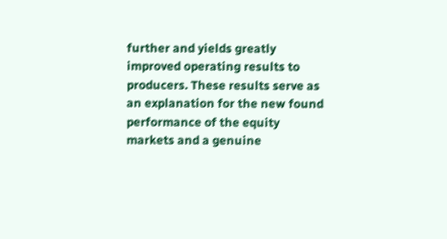further and yields greatly improved operating results to producers. These results serve as an explanation for the new found performance of the equity markets and a genuine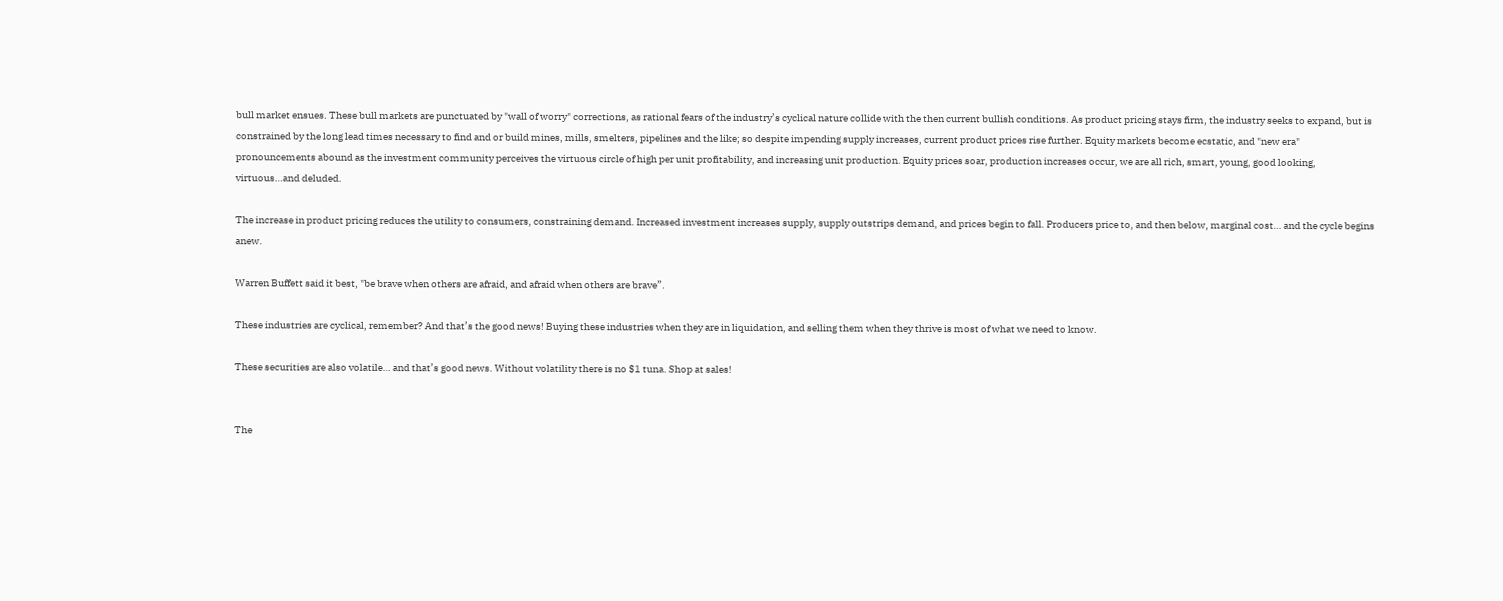bull market ensues. These bull markets are punctuated by "wall of worry" corrections, as rational fears of the industry’s cyclical nature collide with the then current bullish conditions. As product pricing stays firm, the industry seeks to expand, but is constrained by the long lead times necessary to find and or build mines, mills, smelters, pipelines and the like; so despite impending supply increases, current product prices rise further. Equity markets become ecstatic, and "new era" pronouncements abound as the investment community perceives the virtuous circle of high per unit profitability, and increasing unit production. Equity prices soar, production increases occur, we are all rich, smart, young, good looking, virtuous…and deluded.

The increase in product pricing reduces the utility to consumers, constraining demand. Increased investment increases supply, supply outstrips demand, and prices begin to fall. Producers price to, and then below, marginal cost… and the cycle begins anew.

Warren Buffett said it best, "be brave when others are afraid, and afraid when others are brave”.

These industries are cyclical, remember? And that’s the good news! Buying these industries when they are in liquidation, and selling them when they thrive is most of what we need to know.

These securities are also volatile… and that’s good news. Without volatility there is no $1 tuna. Shop at sales!


The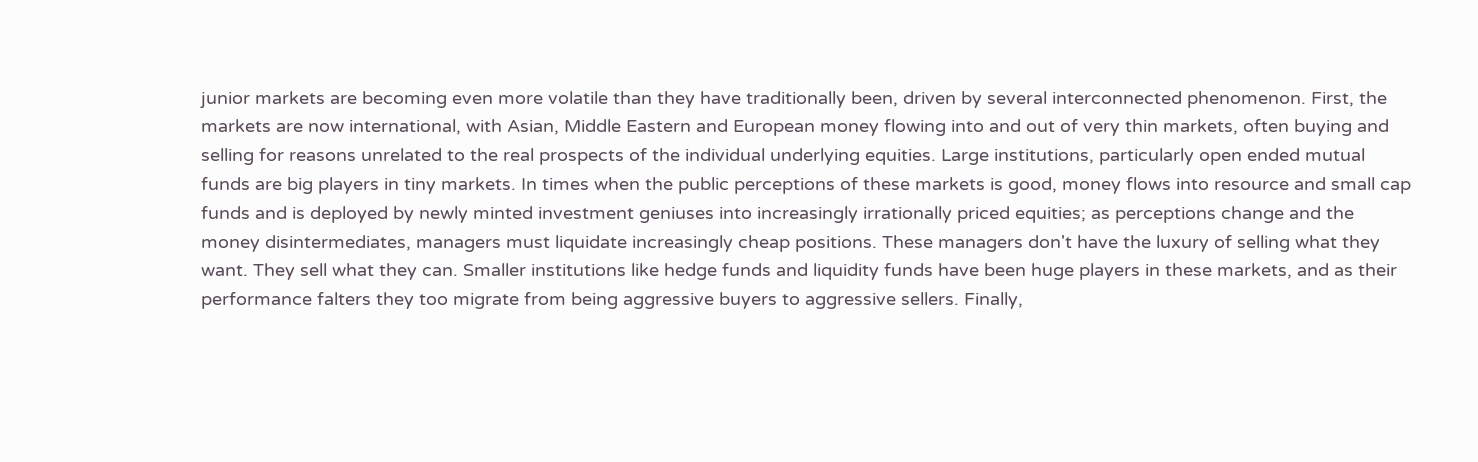junior markets are becoming even more volatile than they have traditionally been, driven by several interconnected phenomenon. First, the markets are now international, with Asian, Middle Eastern and European money flowing into and out of very thin markets, often buying and selling for reasons unrelated to the real prospects of the individual underlying equities. Large institutions, particularly open ended mutual funds are big players in tiny markets. In times when the public perceptions of these markets is good, money flows into resource and small cap funds and is deployed by newly minted investment geniuses into increasingly irrationally priced equities; as perceptions change and the money disintermediates, managers must liquidate increasingly cheap positions. These managers don't have the luxury of selling what they want. They sell what they can. Smaller institutions like hedge funds and liquidity funds have been huge players in these markets, and as their performance falters they too migrate from being aggressive buyers to aggressive sellers. Finally,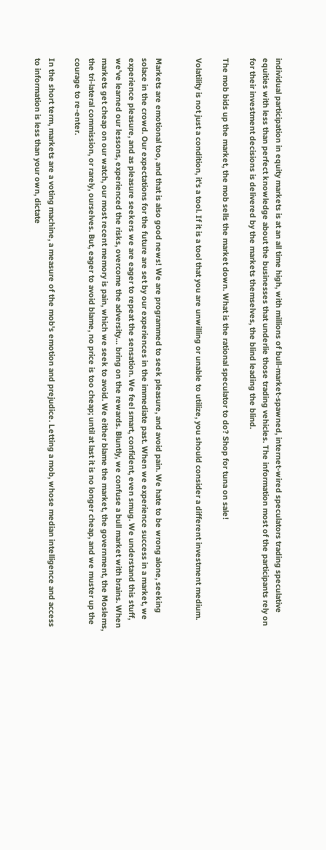individual participation in equity markets is at an all time high, with millions of bull-market-spawned, internet-wired speculators trading speculative equities with less than perfect knowledge about the businesses that underlie those trading vehicles. The information most of the participants rely on for their investment decisions is delivered by the markets themselves, the blind leading the blind.

The mob bids up the market, the mob sells the market down. What is the rational speculator to do? Shop for tuna on sale!

Volatility is not just a condition, it's a tool. If it is a tool that you are unwilling or unable to utilize, you should consider a different investment medium.


Markets are emotional too, and that is also good news! We are programmed to seek pleasure, and avoid pain. We hate to be wrong alone, seeking solace in the crowd. Our expectations for the future are set by our experiences in the immediate past. When we experience success in a market, we experience pleasure, and as pleasure seekers we are eager to repeat the sensation. We feel smart, confident, even smug. We understand this stuff, we've learned our lessons, experienced the risks, overcome the adversity… bring on the rewards. Bluntly, we confuse a bull market with brains. When markets get cheap on our watch, our most recent memory is pain, which we seek to avoid. We either blame the market, the government, the Moslems, the tri-lateral commission, or rarely, ourselves. But, eager to avoid blame, no price is too cheap; until at last it is no longer cheap, and we muster up the courage to re-enter.

In the short term, markets are a voting machine, a measure of the mob's emotion and prejudice. Letting a mob, whose median intelligence and access to information is less than your own, dictate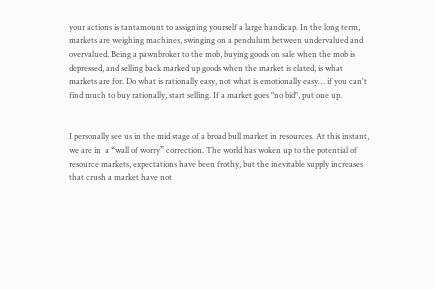your actions is tantamount to assigning yourself a large handicap. In the long term, markets are weighing machines, swinging on a pendulum between undervalued and overvalued. Being a pawnbroker to the mob, buying goods on sale when the mob is depressed, and selling back marked up goods when the market is elated, is what markets are for. Do what is rationally easy, not what is emotionally easy… if you can't find much to buy rationally, start selling. If a market goes "no bid", put one up.


I personally see us in the mid stage of a broad bull market in resources. At this instant, we are in  a “wall of worry” correction. The world has woken up to the potential of resource markets, expectations have been frothy, but the inevitable supply increases that crush a market have not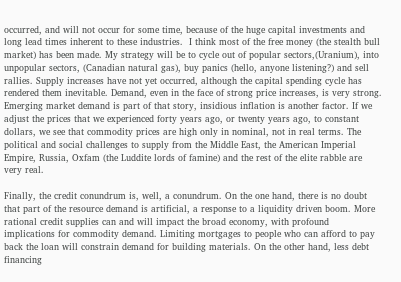occurred, and will not occur for some time, because of the huge capital investments and long lead times inherent to these industries.  I think most of the free money (the stealth bull market) has been made. My strategy will be to cycle out of popular sectors,(Uranium), into unpopular sectors, (Canadian natural gas), buy panics (hello, anyone listening?) and sell rallies. Supply increases have not yet occurred, although the capital spending cycle has rendered them inevitable. Demand, even in the face of strong price increases, is very strong. Emerging market demand is part of that story, insidious inflation is another factor. If we adjust the prices that we experienced forty years ago, or twenty years ago, to constant dollars, we see that commodity prices are high only in nominal, not in real terms. The political and social challenges to supply from the Middle East, the American Imperial Empire, Russia, Oxfam (the Luddite lords of famine) and the rest of the elite rabble are very real.

Finally, the credit conundrum is, well, a conundrum. On the one hand, there is no doubt that part of the resource demand is artificial, a response to a liquidity driven boom. More rational credit supplies can and will impact the broad economy, with profound implications for commodity demand. Limiting mortgages to people who can afford to pay back the loan will constrain demand for building materials. On the other hand, less debt financing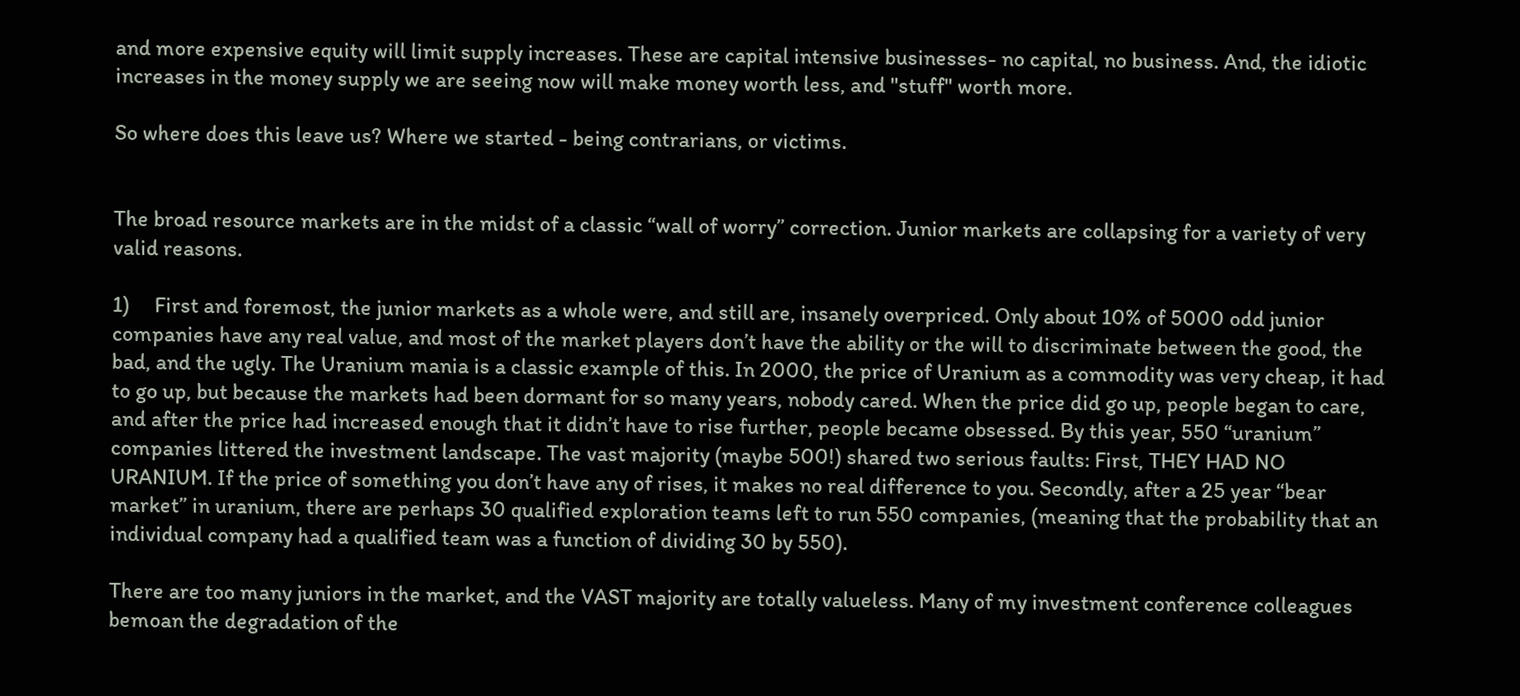and more expensive equity will limit supply increases. These are capital intensive businesses- no capital, no business. And, the idiotic increases in the money supply we are seeing now will make money worth less, and "stuff" worth more.

So where does this leave us? Where we started - being contrarians, or victims.


The broad resource markets are in the midst of a classic “wall of worry” correction. Junior markets are collapsing for a variety of very valid reasons.

1)     First and foremost, the junior markets as a whole were, and still are, insanely overpriced. Only about 10% of 5000 odd junior companies have any real value, and most of the market players don’t have the ability or the will to discriminate between the good, the bad, and the ugly. The Uranium mania is a classic example of this. In 2000, the price of Uranium as a commodity was very cheap, it had to go up, but because the markets had been dormant for so many years, nobody cared. When the price did go up, people began to care, and after the price had increased enough that it didn’t have to rise further, people became obsessed. By this year, 550 “uranium” companies littered the investment landscape. The vast majority (maybe 500!) shared two serious faults: First, THEY HAD NO URANIUM. If the price of something you don’t have any of rises, it makes no real difference to you. Secondly, after a 25 year “bear market” in uranium, there are perhaps 30 qualified exploration teams left to run 550 companies, (meaning that the probability that an individual company had a qualified team was a function of dividing 30 by 550).

There are too many juniors in the market, and the VAST majority are totally valueless. Many of my investment conference colleagues bemoan the degradation of the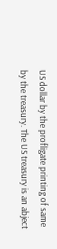US dollar by the profligate printing of same by the treasury. The US treasury is an abject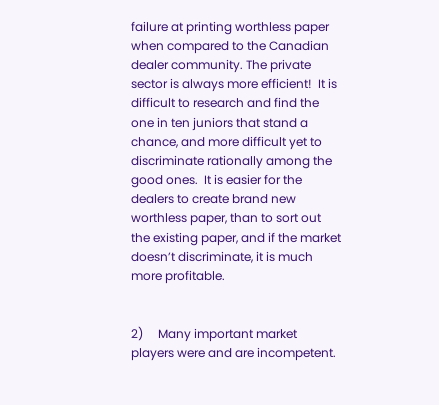failure at printing worthless paper when compared to the Canadian dealer community. The private sector is always more efficient!  It is difficult to research and find the one in ten juniors that stand a chance, and more difficult yet to discriminate rationally among the good ones.  It is easier for the dealers to create brand new worthless paper, than to sort out the existing paper, and if the market doesn’t discriminate, it is much more profitable.


2)     Many important market players were and are incompetent.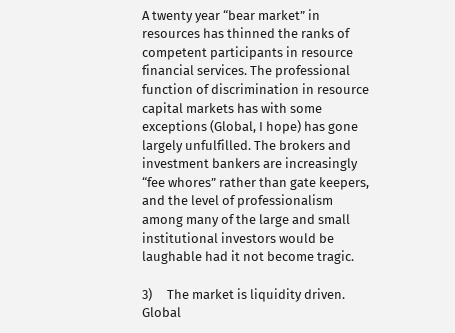A twenty year “bear market” in resources has thinned the ranks of competent participants in resource financial services. The professional function of discrimination in resource capital markets has with some exceptions (Global, I hope) has gone largely unfulfilled. The brokers and investment bankers are increasingly “fee whores” rather than gate keepers, and the level of professionalism among many of the large and small institutional investors would be laughable had it not become tragic.

3)     The market is liquidity driven. Global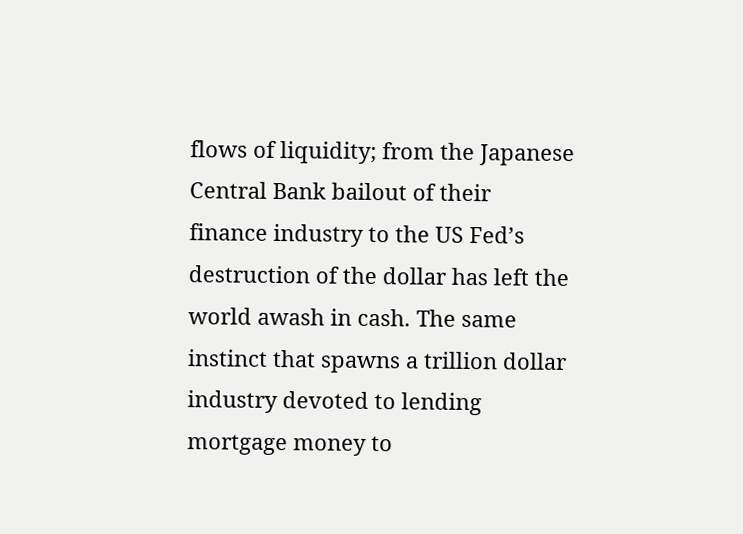flows of liquidity; from the Japanese Central Bank bailout of their finance industry to the US Fed’s destruction of the dollar has left the world awash in cash. The same instinct that spawns a trillion dollar industry devoted to lending mortgage money to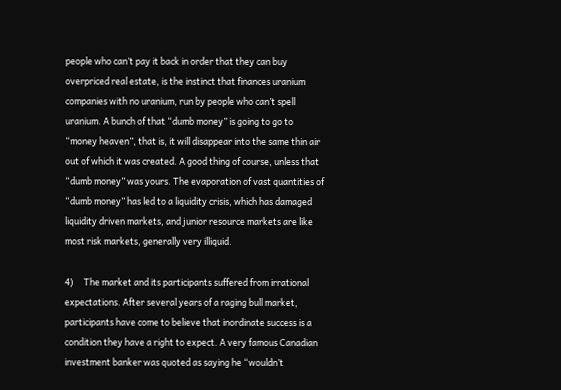people who can’t pay it back in order that they can buy overpriced real estate, is the instinct that finances uranium companies with no uranium, run by people who can’t spell uranium. A bunch of that “dumb money” is going to go to “money heaven”, that is, it will disappear into the same thin air out of which it was created. A good thing of course, unless that “dumb money” was yours. The evaporation of vast quantities of “dumb money” has led to a liquidity crisis, which has damaged liquidity driven markets, and junior resource markets are like most risk markets, generally very illiquid.

4)     The market and its participants suffered from irrational expectations. After several years of a raging bull market, participants have come to believe that inordinate success is a condition they have a right to expect. A very famous Canadian investment banker was quoted as saying he “wouldn’t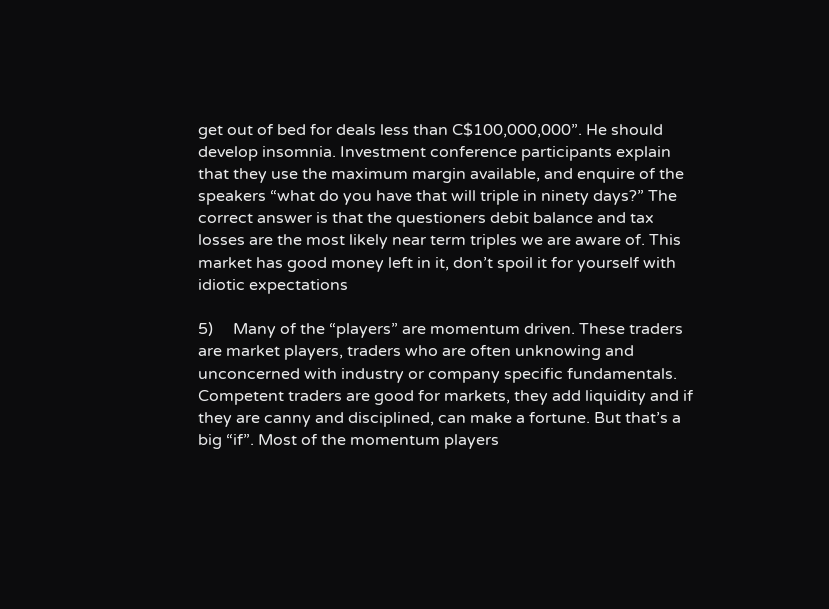get out of bed for deals less than C$100,000,000”. He should develop insomnia. Investment conference participants explain that they use the maximum margin available, and enquire of the speakers “what do you have that will triple in ninety days?” The correct answer is that the questioners debit balance and tax losses are the most likely near term triples we are aware of. This market has good money left in it, don’t spoil it for yourself with idiotic expectations

5)     Many of the “players” are momentum driven. These traders are market players, traders who are often unknowing and unconcerned with industry or company specific fundamentals. Competent traders are good for markets, they add liquidity and if they are canny and disciplined, can make a fortune. But that’s a big “if”. Most of the momentum players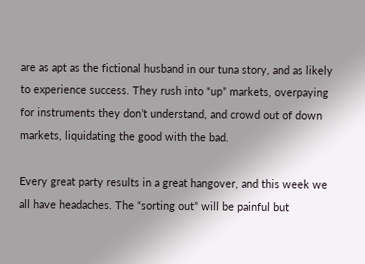are as apt as the fictional husband in our tuna story, and as likely to experience success. They rush into “up” markets, overpaying for instruments they don’t understand, and crowd out of down markets, liquidating the good with the bad.

Every great party results in a great hangover, and this week we all have headaches. The “sorting out” will be painful but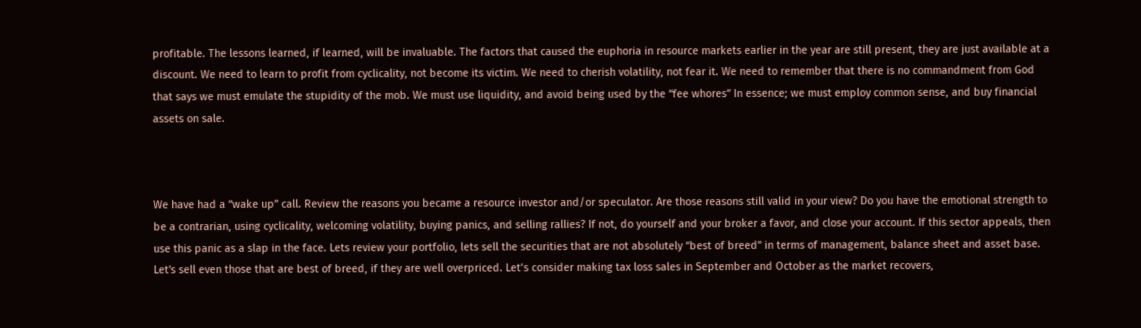profitable. The lessons learned, if learned, will be invaluable. The factors that caused the euphoria in resource markets earlier in the year are still present, they are just available at a discount. We need to learn to profit from cyclicality, not become its victim. We need to cherish volatility, not fear it. We need to remember that there is no commandment from God that says we must emulate the stupidity of the mob. We must use liquidity, and avoid being used by the “fee whores” In essence; we must employ common sense, and buy financial assets on sale.



We have had a “wake up” call. Review the reasons you became a resource investor and/or speculator. Are those reasons still valid in your view? Do you have the emotional strength to be a contrarian, using cyclicality, welcoming volatility, buying panics, and selling rallies? If not, do yourself and your broker a favor, and close your account. If this sector appeals, then use this panic as a slap in the face. Lets review your portfolio, lets sell the securities that are not absolutely “best of breed” in terms of management, balance sheet and asset base. Let's sell even those that are best of breed, if they are well overpriced. Let’s consider making tax loss sales in September and October as the market recovers,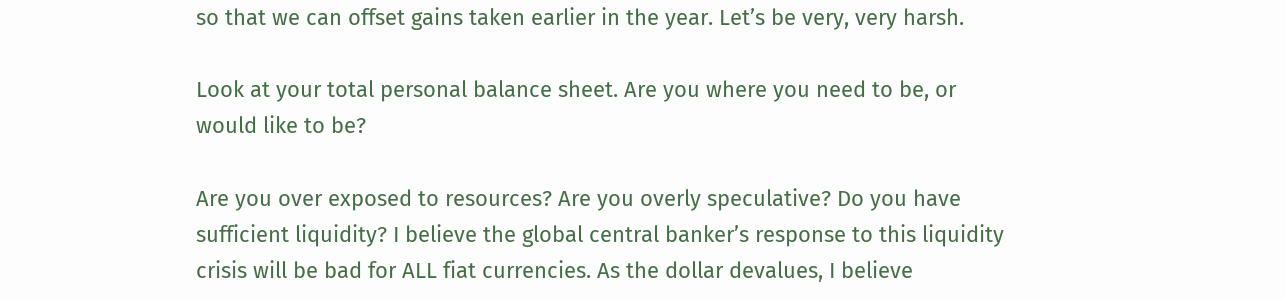so that we can offset gains taken earlier in the year. Let’s be very, very harsh.

Look at your total personal balance sheet. Are you where you need to be, or would like to be?

Are you over exposed to resources? Are you overly speculative? Do you have sufficient liquidity? I believe the global central banker’s response to this liquidity crisis will be bad for ALL fiat currencies. As the dollar devalues, I believe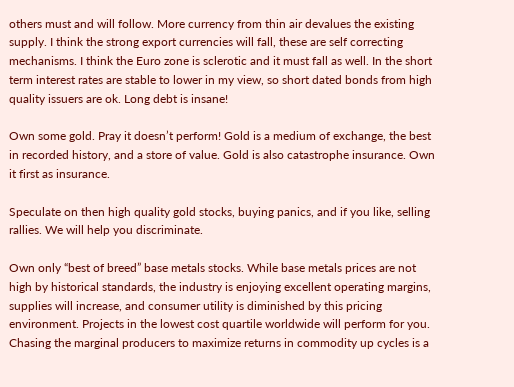others must and will follow. More currency from thin air devalues the existing supply. I think the strong export currencies will fall, these are self correcting mechanisms. I think the Euro zone is sclerotic and it must fall as well. In the short term interest rates are stable to lower in my view, so short dated bonds from high quality issuers are ok. Long debt is insane!

Own some gold. Pray it doesn’t perform! Gold is a medium of exchange, the best in recorded history, and a store of value. Gold is also catastrophe insurance. Own it first as insurance.

Speculate on then high quality gold stocks, buying panics, and if you like, selling rallies. We will help you discriminate.

Own only “best of breed” base metals stocks. While base metals prices are not high by historical standards, the industry is enjoying excellent operating margins, supplies will increase, and consumer utility is diminished by this pricing environment. Projects in the lowest cost quartile worldwide will perform for you. Chasing the marginal producers to maximize returns in commodity up cycles is a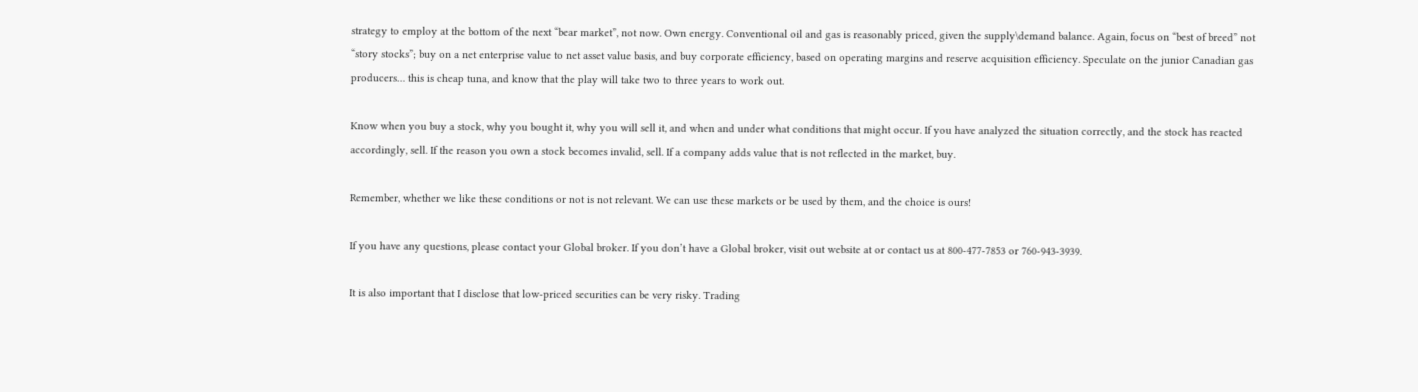strategy to employ at the bottom of the next “bear market”, not now. Own energy. Conventional oil and gas is reasonably priced, given the supply\demand balance. Again, focus on “best of breed” not “story stocks”; buy on a net enterprise value to net asset value basis, and buy corporate efficiency, based on operating margins and reserve acquisition efficiency. Speculate on the junior Canadian gas producers… this is cheap tuna, and know that the play will take two to three years to work out.

Know when you buy a stock, why you bought it, why you will sell it, and when and under what conditions that might occur. If you have analyzed the situation correctly, and the stock has reacted accordingly, sell. If the reason you own a stock becomes invalid, sell. If a company adds value that is not reflected in the market, buy.

Remember, whether we like these conditions or not is not relevant. We can use these markets or be used by them, and the choice is ours!

If you have any questions, please contact your Global broker. If you don’t have a Global broker, visit out website at or contact us at 800-477-7853 or 760-943-3939.

It is also important that I disclose that low-priced securities can be very risky. Trading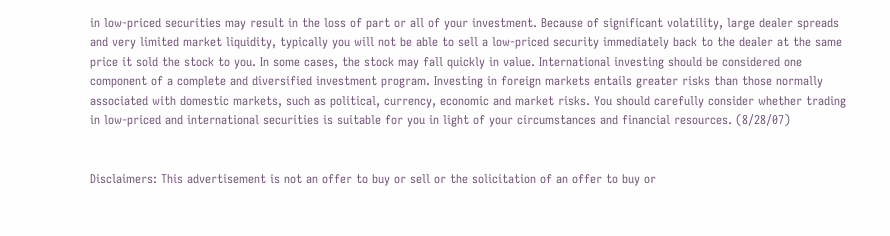in low-priced securities may result in the loss of part or all of your investment. Because of significant volatility, large dealer spreads and very limited market liquidity, typically you will not be able to sell a low-priced security immediately back to the dealer at the same price it sold the stock to you. In some cases, the stock may fall quickly in value. International investing should be considered one component of a complete and diversified investment program. Investing in foreign markets entails greater risks than those normally associated with domestic markets, such as political, currency, economic and market risks. You should carefully consider whether trading in low-priced and international securities is suitable for you in light of your circumstances and financial resources. (8/28/07)


Disclaimers: This advertisement is not an offer to buy or sell or the solicitation of an offer to buy or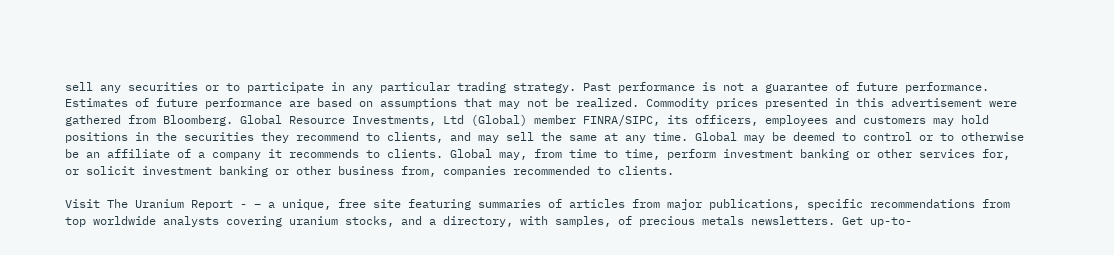sell any securities or to participate in any particular trading strategy. Past performance is not a guarantee of future performance. Estimates of future performance are based on assumptions that may not be realized. Commodity prices presented in this advertisement were gathered from Bloomberg. Global Resource Investments, Ltd (Global) member FINRA/SIPC, its officers, employees and customers may hold positions in the securities they recommend to clients, and may sell the same at any time. Global may be deemed to control or to otherwise be an affiliate of a company it recommends to clients. Global may, from time to time, perform investment banking or other services for, or solicit investment banking or other business from, companies recommended to clients.

Visit The Uranium Report - – a unique, free site featuring summaries of articles from major publications, specific recommendations from top worldwide analysts covering uranium stocks, and a directory, with samples, of precious metals newsletters. Get up-to-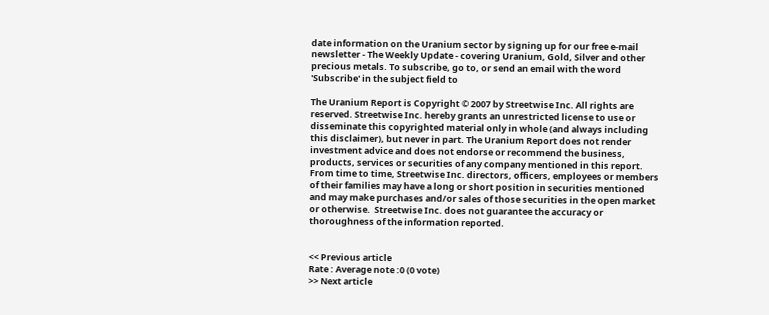date information on the Uranium sector by signing up for our free e-mail newsletter - The Weekly Update - covering Uranium, Gold, Silver and other precious metals. To subscribe, go to, or send an email with the word 'Subscribe' in the subject field to

The Uranium Report is Copyright © 2007 by Streetwise Inc. All rights are reserved. Streetwise Inc. hereby grants an unrestricted license to use or disseminate this copyrighted material only in whole (and always including this disclaimer), but never in part. The Uranium Report does not render investment advice and does not endorse or recommend the business, products, services or securities of any company mentioned in this report.  From time to time, Streetwise Inc. directors, officers, employees or members of their families may have a long or short position in securities mentioned and may make purchases and/or sales of those securities in the open market or otherwise.  Streetwise Inc. does not guarantee the accuracy or thoroughness of the information reported.


<< Previous article
Rate : Average note :0 (0 vote)
>> Next article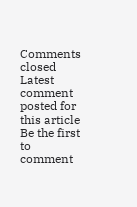Comments closed
Latest comment posted for this article
Be the first to comment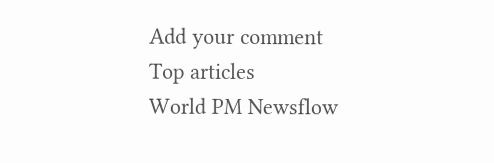Add your comment
Top articles
World PM Newsflow